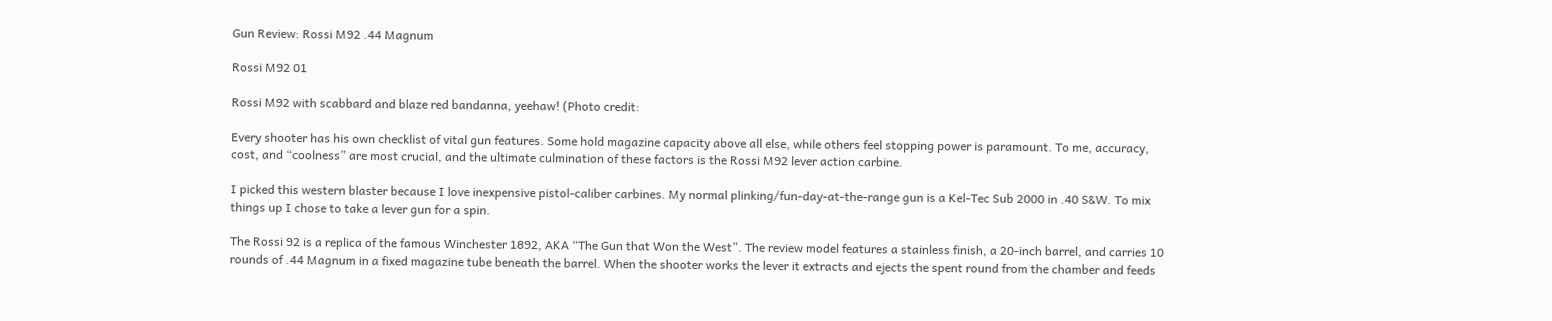Gun Review: Rossi M92 .44 Magnum

Rossi M92 01

Rossi M92 with scabbard and blaze red bandanna, yeehaw! (Photo credit:

Every shooter has his own checklist of vital gun features. Some hold magazine capacity above all else, while others feel stopping power is paramount. To me, accuracy, cost, and “coolness” are most crucial, and the ultimate culmination of these factors is the Rossi M92 lever action carbine.

I picked this western blaster because I love inexpensive pistol-caliber carbines. My normal plinking/fun-day-at-the-range gun is a Kel-Tec Sub 2000 in .40 S&W. To mix things up I chose to take a lever gun for a spin.

The Rossi 92 is a replica of the famous Winchester 1892, AKA “The Gun that Won the West”. The review model features a stainless finish, a 20-inch barrel, and carries 10 rounds of .44 Magnum in a fixed magazine tube beneath the barrel. When the shooter works the lever it extracts and ejects the spent round from the chamber and feeds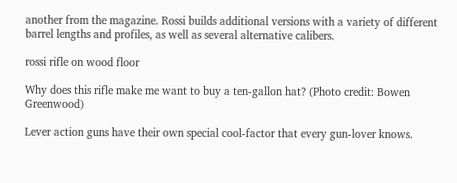another from the magazine. Rossi builds additional versions with a variety of different barrel lengths and profiles, as well as several alternative calibers.

rossi rifle on wood floor

Why does this rifle make me want to buy a ten-gallon hat? (Photo credit: Bowen Greenwood)

Lever action guns have their own special cool-factor that every gun-lover knows.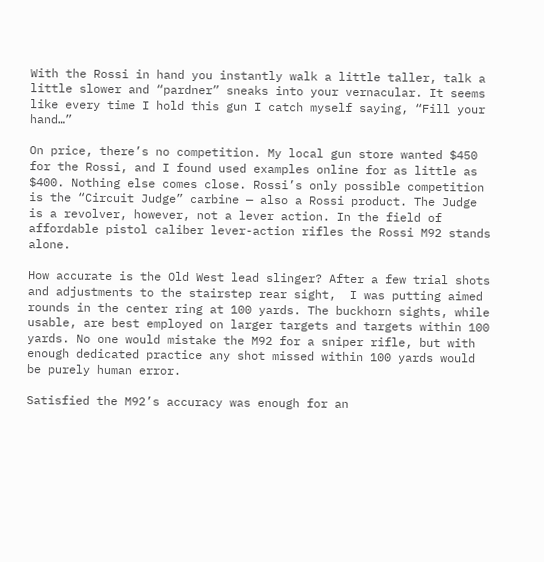With the Rossi in hand you instantly walk a little taller, talk a little slower and “pardner” sneaks into your vernacular. It seems like every time I hold this gun I catch myself saying, “Fill your hand…”

On price, there’s no competition. My local gun store wanted $450 for the Rossi, and I found used examples online for as little as $400. Nothing else comes close. Rossi’s only possible competition is the “Circuit Judge” carbine — also a Rossi product. The Judge is a revolver, however, not a lever action. In the field of affordable pistol caliber lever-action rifles the Rossi M92 stands alone.

How accurate is the Old West lead slinger? After a few trial shots and adjustments to the stairstep rear sight,  I was putting aimed rounds in the center ring at 100 yards. The buckhorn sights, while usable, are best employed on larger targets and targets within 100 yards. No one would mistake the M92 for a sniper rifle, but with enough dedicated practice any shot missed within 100 yards would be purely human error.

Satisfied the M92’s accuracy was enough for an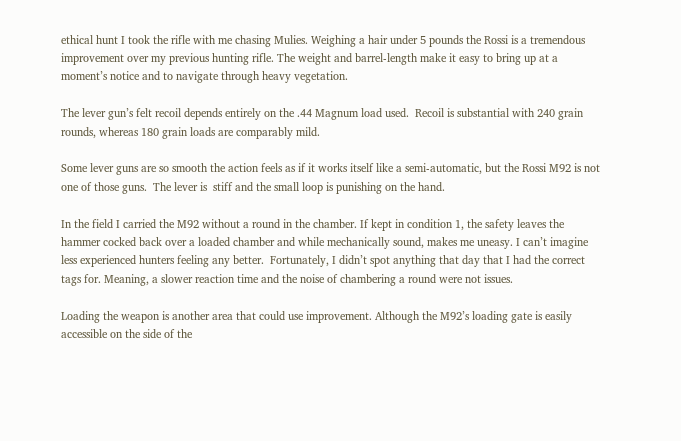ethical hunt I took the rifle with me chasing Mulies. Weighing a hair under 5 pounds the Rossi is a tremendous improvement over my previous hunting rifle. The weight and barrel-length make it easy to bring up at a moment’s notice and to navigate through heavy vegetation.

The lever gun’s felt recoil depends entirely on the .44 Magnum load used.  Recoil is substantial with 240 grain rounds, whereas 180 grain loads are comparably mild.

Some lever guns are so smooth the action feels as if it works itself like a semi-automatic, but the Rossi M92 is not one of those guns.  The lever is  stiff and the small loop is punishing on the hand.

In the field I carried the M92 without a round in the chamber. If kept in condition 1, the safety leaves the hammer cocked back over a loaded chamber and while mechanically sound, makes me uneasy. I can’t imagine less experienced hunters feeling any better.  Fortunately, I didn’t spot anything that day that I had the correct tags for. Meaning, a slower reaction time and the noise of chambering a round were not issues.

Loading the weapon is another area that could use improvement. Although the M92’s loading gate is easily accessible on the side of the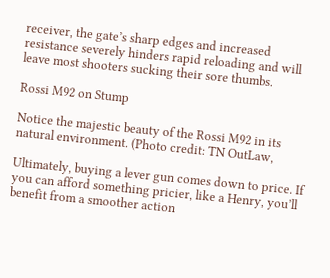receiver, the gate’s sharp edges and increased resistance severely hinders rapid reloading and will leave most shooters sucking their sore thumbs.

Rossi M92 on Stump

Notice the majestic beauty of the Rossi M92 in its natural environment. (Photo credit: TN OutLaw,

Ultimately, buying a lever gun comes down to price. If you can afford something pricier, like a Henry, you’ll benefit from a smoother action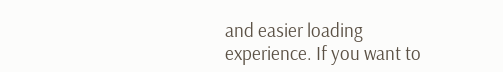and easier loading experience. If you want to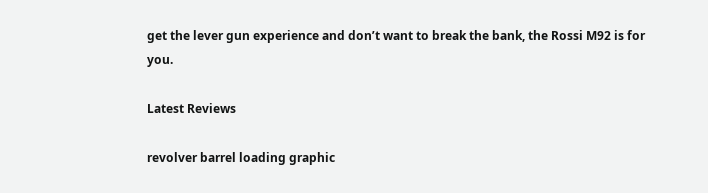get the lever gun experience and don’t want to break the bank, the Rossi M92 is for you.

Latest Reviews

revolver barrel loading graphic